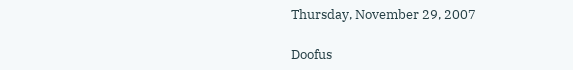Thursday, November 29, 2007

Doofus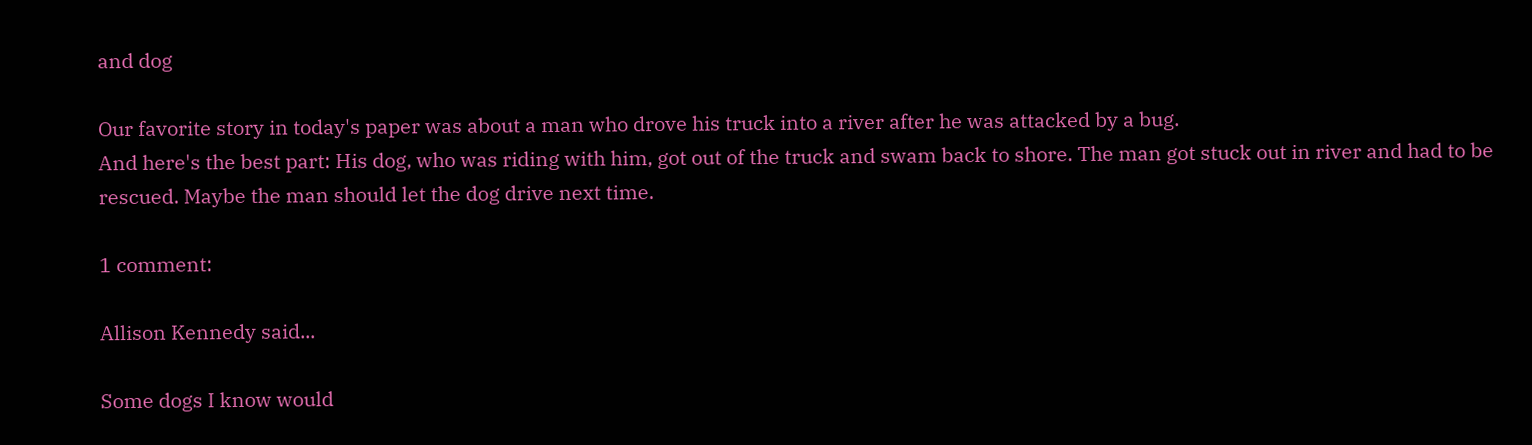and dog

Our favorite story in today's paper was about a man who drove his truck into a river after he was attacked by a bug.
And here's the best part: His dog, who was riding with him, got out of the truck and swam back to shore. The man got stuck out in river and had to be rescued. Maybe the man should let the dog drive next time.

1 comment:

Allison Kennedy said...

Some dogs I know would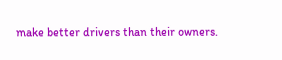make better drivers than their owners.